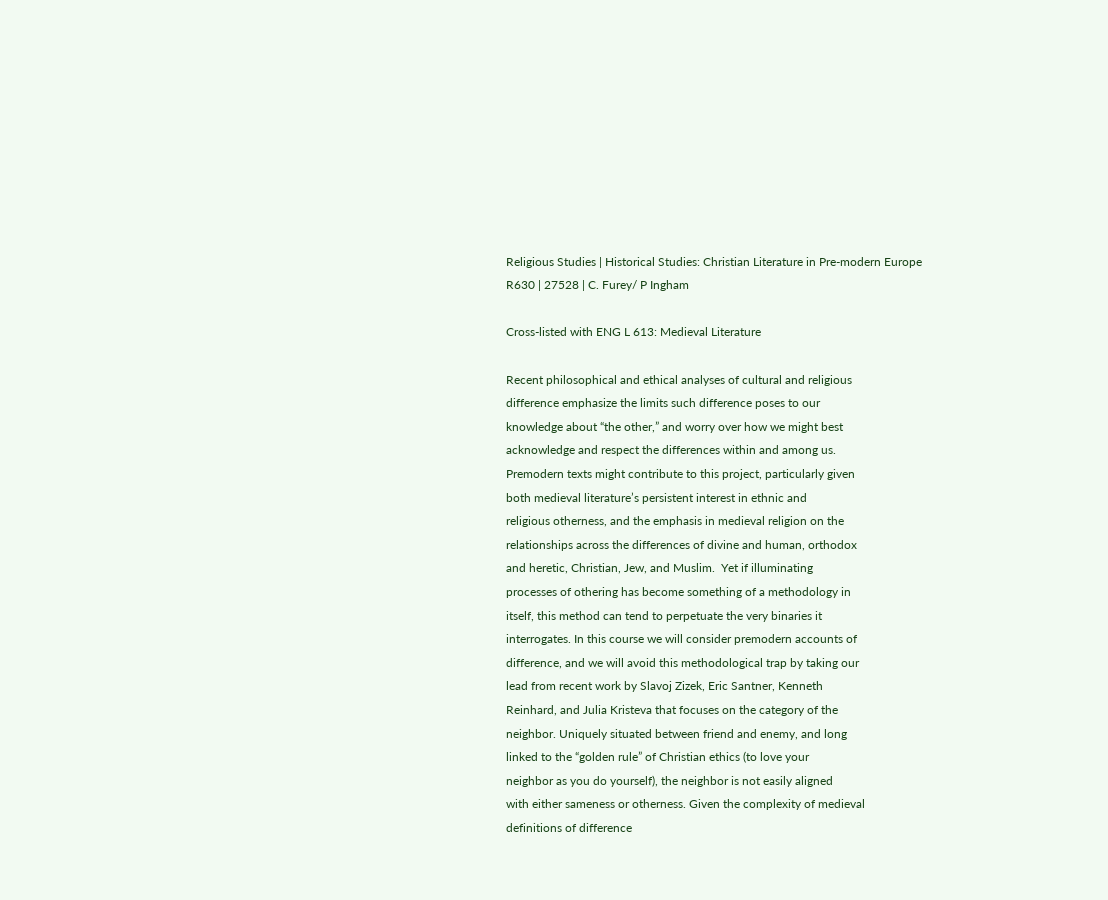Religious Studies | Historical Studies: Christian Literature in Pre-modern Europe
R630 | 27528 | C. Furey/ P Ingham

Cross-listed with ENG L 613: Medieval Literature

Recent philosophical and ethical analyses of cultural and religious
difference emphasize the limits such difference poses to our
knowledge about “the other,” and worry over how we might best
acknowledge and respect the differences within and among us.
Premodern texts might contribute to this project, particularly given
both medieval literature’s persistent interest in ethnic and
religious otherness, and the emphasis in medieval religion on the
relationships across the differences of divine and human, orthodox
and heretic, Christian, Jew, and Muslim.  Yet if illuminating
processes of othering has become something of a methodology in
itself, this method can tend to perpetuate the very binaries it
interrogates. In this course we will consider premodern accounts of
difference, and we will avoid this methodological trap by taking our
lead from recent work by Slavoj Zizek, Eric Santner, Kenneth
Reinhard, and Julia Kristeva that focuses on the category of the
neighbor. Uniquely situated between friend and enemy, and long
linked to the “golden rule” of Christian ethics (to love your
neighbor as you do yourself), the neighbor is not easily aligned
with either sameness or otherness. Given the complexity of medieval
definitions of difference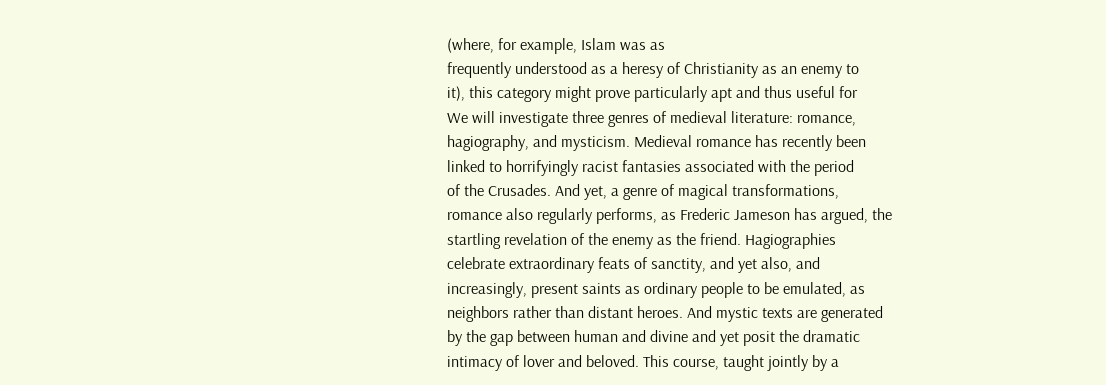(where, for example, Islam was as
frequently understood as a heresy of Christianity as an enemy to
it), this category might prove particularly apt and thus useful for
We will investigate three genres of medieval literature: romance,
hagiography, and mysticism. Medieval romance has recently been
linked to horrifyingly racist fantasies associated with the period
of the Crusades. And yet, a genre of magical transformations,
romance also regularly performs, as Frederic Jameson has argued, the
startling revelation of the enemy as the friend. Hagiographies
celebrate extraordinary feats of sanctity, and yet also, and
increasingly, present saints as ordinary people to be emulated, as
neighbors rather than distant heroes. And mystic texts are generated
by the gap between human and divine and yet posit the dramatic
intimacy of lover and beloved. This course, taught jointly by a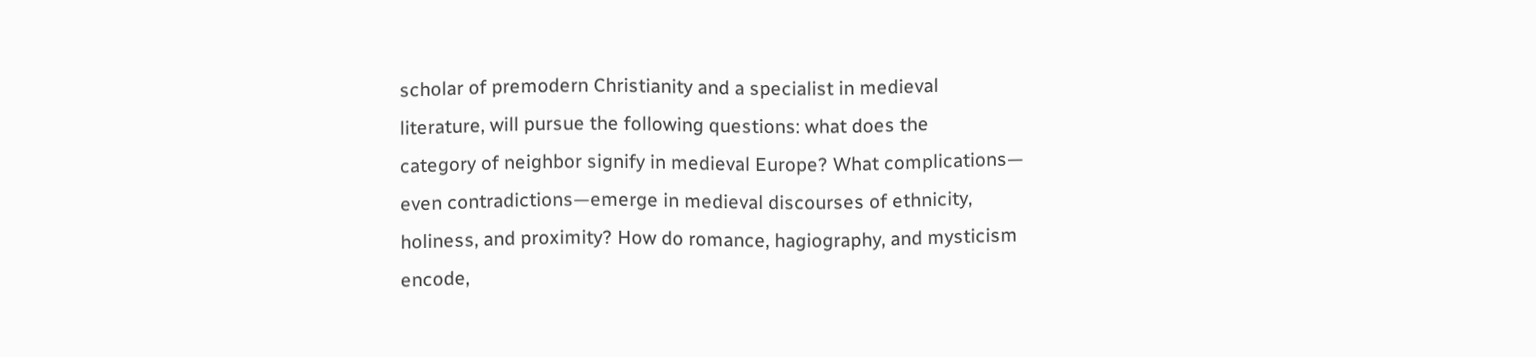scholar of premodern Christianity and a specialist in medieval
literature, will pursue the following questions: what does the
category of neighbor signify in medieval Europe? What complications—
even contradictions—emerge in medieval discourses of ethnicity,
holiness, and proximity? How do romance, hagiography, and mysticism
encode,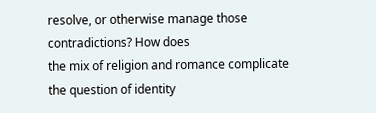resolve, or otherwise manage those contradictions? How does
the mix of religion and romance complicate the question of identity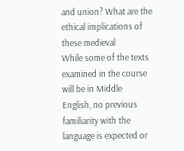and union? What are the ethical implications of these medieval
While some of the texts examined in the course will be in Middle
English, no previous familiarity with the language is expected or